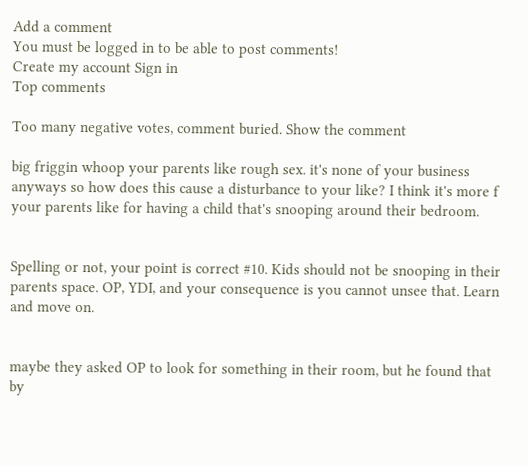Add a comment
You must be logged in to be able to post comments!
Create my account Sign in
Top comments

Too many negative votes, comment buried. Show the comment

big friggin whoop your parents like rough sex. it's none of your business anyways so how does this cause a disturbance to your like? I think it's more f your parents like for having a child that's snooping around their bedroom.


Spelling or not, your point is correct #10. Kids should not be snooping in their parents space. OP, YDI, and your consequence is you cannot unsee that. Learn and move on.


maybe they asked OP to look for something in their room, but he found that by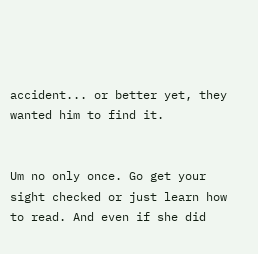accident... or better yet, they wanted him to find it.


Um no only once. Go get your sight checked or just learn how to read. And even if she did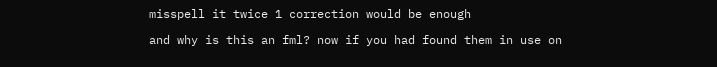misspell it twice 1 correction would be enough

and why is this an fml? now if you had found them in use on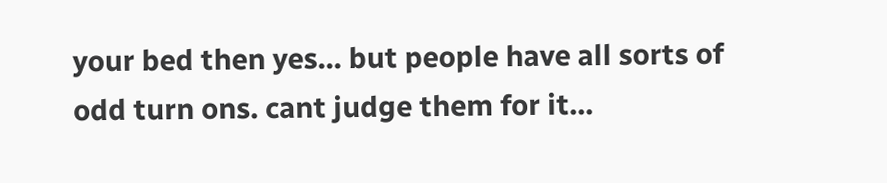your bed then yes... but people have all sorts of odd turn ons. cant judge them for it...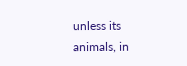unless its animals, in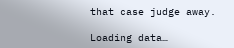that case judge away.

Loading data…